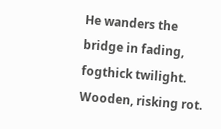He wanders the bridge in fading, fogthick twilight. Wooden, risking rot.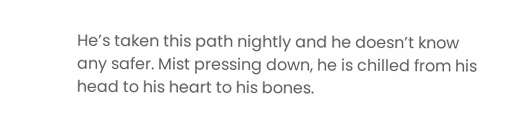He’s taken this path nightly and he doesn’t know any safer. Mist pressing down, he is chilled from his head to his heart to his bones.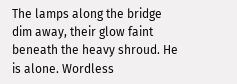The lamps along the bridge dim away, their glow faint beneath the heavy shroud. He is alone. Wordless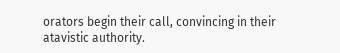orators begin their call, convincing in their atavistic authority.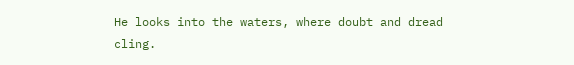He looks into the waters, where doubt and dread cling.